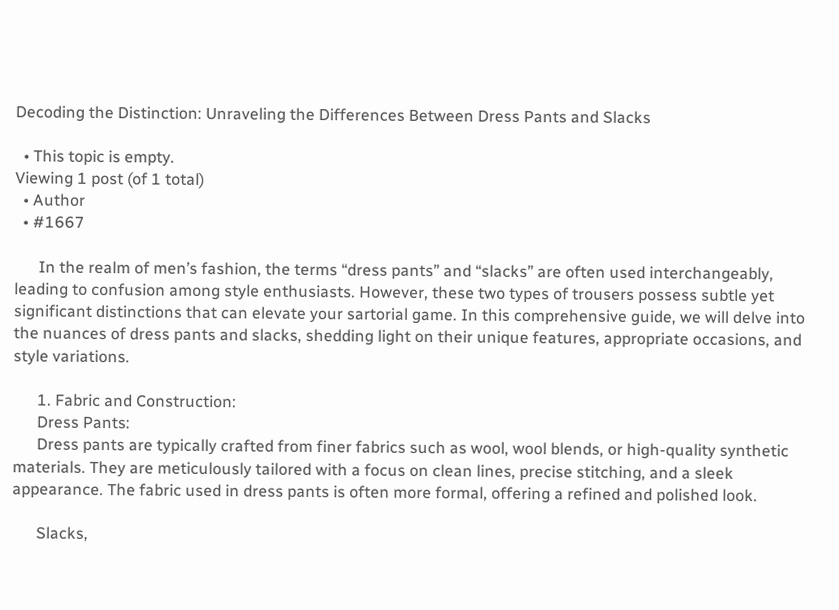Decoding the Distinction: Unraveling the Differences Between Dress Pants and Slacks

  • This topic is empty.
Viewing 1 post (of 1 total)
  • Author
  • #1667

      In the realm of men’s fashion, the terms “dress pants” and “slacks” are often used interchangeably, leading to confusion among style enthusiasts. However, these two types of trousers possess subtle yet significant distinctions that can elevate your sartorial game. In this comprehensive guide, we will delve into the nuances of dress pants and slacks, shedding light on their unique features, appropriate occasions, and style variations.

      1. Fabric and Construction:
      Dress Pants:
      Dress pants are typically crafted from finer fabrics such as wool, wool blends, or high-quality synthetic materials. They are meticulously tailored with a focus on clean lines, precise stitching, and a sleek appearance. The fabric used in dress pants is often more formal, offering a refined and polished look.

      Slacks,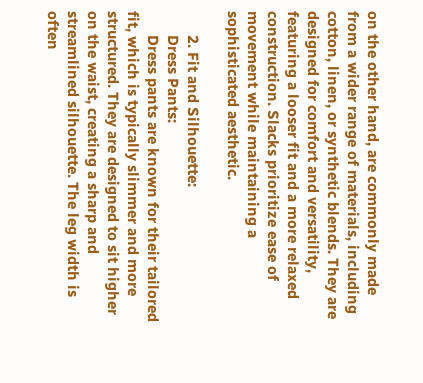on the other hand, are commonly made from a wider range of materials, including cotton, linen, or synthetic blends. They are designed for comfort and versatility, featuring a looser fit and a more relaxed construction. Slacks prioritize ease of movement while maintaining a sophisticated aesthetic.

      2. Fit and Silhouette:
      Dress Pants:
      Dress pants are known for their tailored fit, which is typically slimmer and more structured. They are designed to sit higher on the waist, creating a sharp and streamlined silhouette. The leg width is often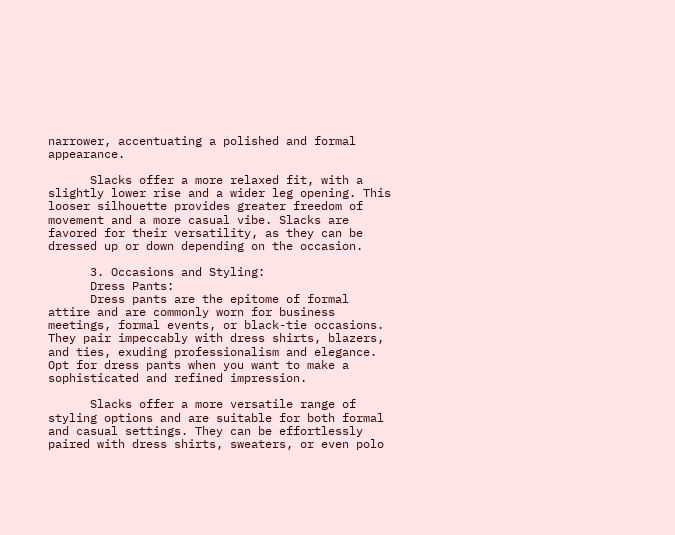narrower, accentuating a polished and formal appearance.

      Slacks offer a more relaxed fit, with a slightly lower rise and a wider leg opening. This looser silhouette provides greater freedom of movement and a more casual vibe. Slacks are favored for their versatility, as they can be dressed up or down depending on the occasion.

      3. Occasions and Styling:
      Dress Pants:
      Dress pants are the epitome of formal attire and are commonly worn for business meetings, formal events, or black-tie occasions. They pair impeccably with dress shirts, blazers, and ties, exuding professionalism and elegance. Opt for dress pants when you want to make a sophisticated and refined impression.

      Slacks offer a more versatile range of styling options and are suitable for both formal and casual settings. They can be effortlessly paired with dress shirts, sweaters, or even polo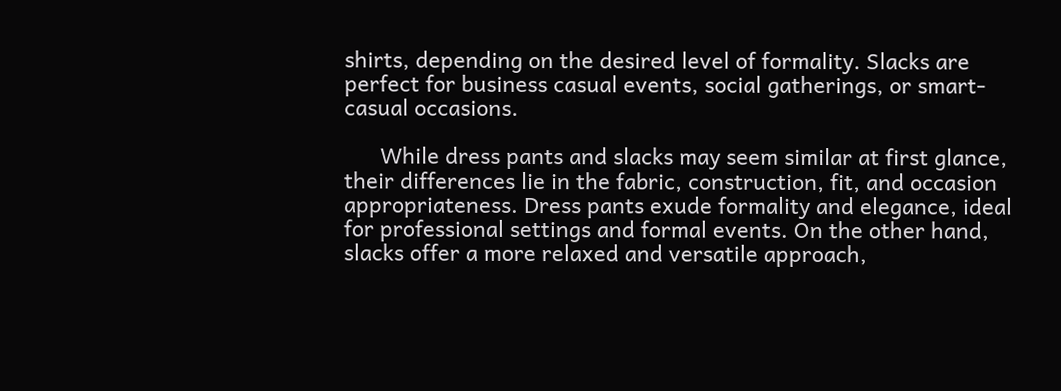shirts, depending on the desired level of formality. Slacks are perfect for business casual events, social gatherings, or smart-casual occasions.

      While dress pants and slacks may seem similar at first glance, their differences lie in the fabric, construction, fit, and occasion appropriateness. Dress pants exude formality and elegance, ideal for professional settings and formal events. On the other hand, slacks offer a more relaxed and versatile approach,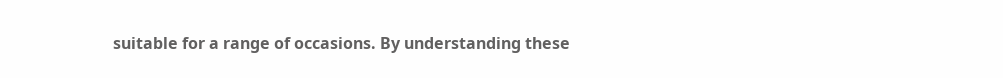suitable for a range of occasions. By understanding these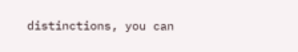distinctions, you can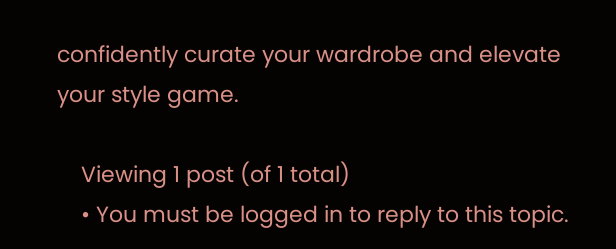confidently curate your wardrobe and elevate your style game.

    Viewing 1 post (of 1 total)
    • You must be logged in to reply to this topic.